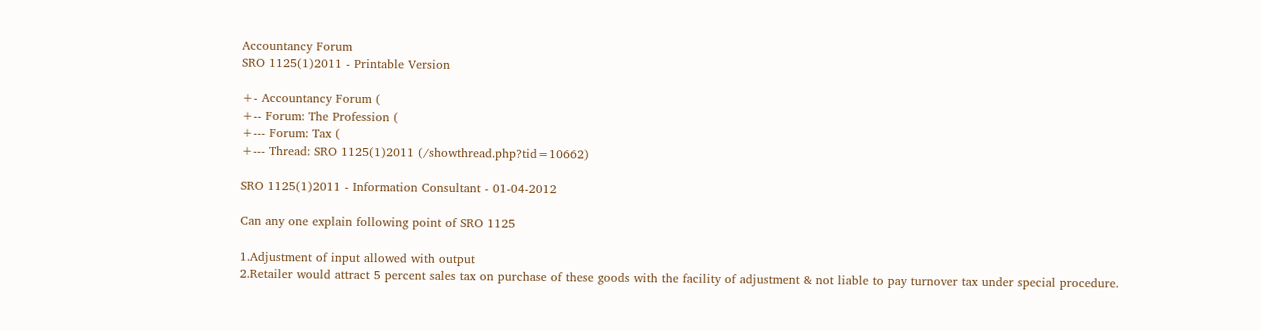Accountancy Forum
SRO 1125(1)2011 - Printable Version

+- Accountancy Forum (
+-- Forum: The Profession (
+--- Forum: Tax (
+--- Thread: SRO 1125(1)2011 (/showthread.php?tid=10662)

SRO 1125(1)2011 - Information Consultant - 01-04-2012

Can any one explain following point of SRO 1125

1.Adjustment of input allowed with output
2.Retailer would attract 5 percent sales tax on purchase of these goods with the facility of adjustment & not liable to pay turnover tax under special procedure.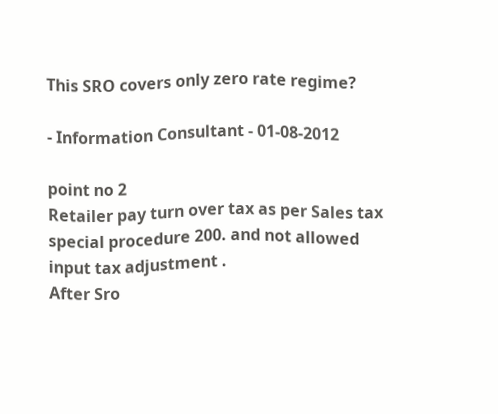This SRO covers only zero rate regime?

- Information Consultant - 01-08-2012

point no 2
Retailer pay turn over tax as per Sales tax special procedure 200. and not allowed input tax adjustment .
After Sro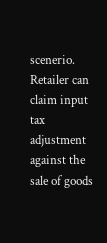scenerio.
Retailer can claim input tax adjustment against the sale of goods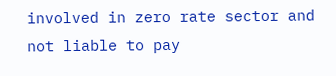involved in zero rate sector and not liable to pay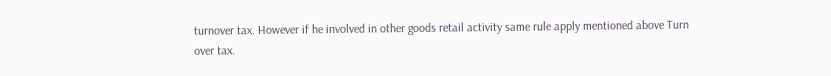turnover tax. However if he involved in other goods retail activity same rule apply mentioned above Turn over tax.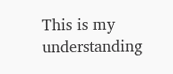This is my understanding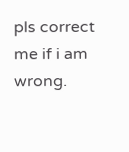pls correct me if i am wrong.